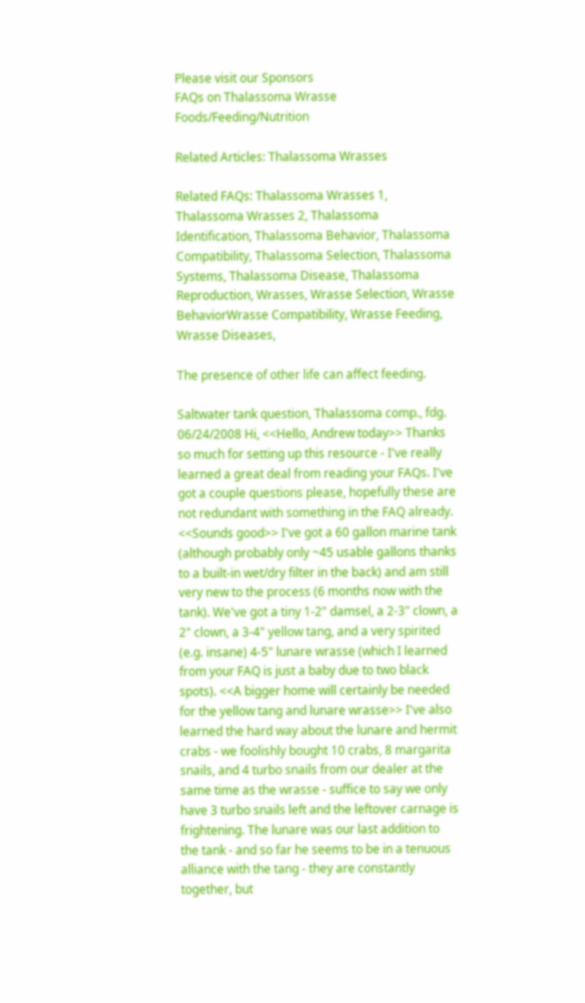Please visit our Sponsors
FAQs on Thalassoma Wrasse Foods/Feeding/Nutrition

Related Articles: Thalassoma Wrasses

Related FAQs: Thalassoma Wrasses 1, Thalassoma Wrasses 2, Thalassoma Identification, Thalassoma Behavior, Thalassoma Compatibility, Thalassoma Selection, Thalassoma Systems, Thalassoma Disease, Thalassoma Reproduction, Wrasses, Wrasse Selection, Wrasse BehaviorWrasse Compatibility, Wrasse Feeding, Wrasse Diseases,

The presence of other life can affect feeding.

Saltwater tank question, Thalassoma comp., fdg.  06/24/2008 Hi, <<Hello, Andrew today>> Thanks so much for setting up this resource - I've really learned a great deal from reading your FAQs. I've got a couple questions please, hopefully these are not redundant with something in the FAQ already. <<Sounds good>> I've got a 60 gallon marine tank (although probably only ~45 usable gallons thanks to a built-in wet/dry filter in the back) and am still very new to the process (6 months now with the tank). We've got a tiny 1-2" damsel, a 2-3" clown, a 2" clown, a 3-4" yellow tang, and a very spirited (e.g. insane) 4-5" lunare wrasse (which I learned from your FAQ is just a baby due to two black spots). <<A bigger home will certainly be needed for the yellow tang and lunare wrasse>> I've also learned the hard way about the lunare and hermit crabs - we foolishly bought 10 crabs, 8 margarita snails, and 4 turbo snails from our dealer at the same time as the wrasse - suffice to say we only have 3 turbo snails left and the leftover carnage is frightening. The lunare was our last addition to the tank - and so far he seems to be in a tenuous alliance with the tang - they are constantly together, but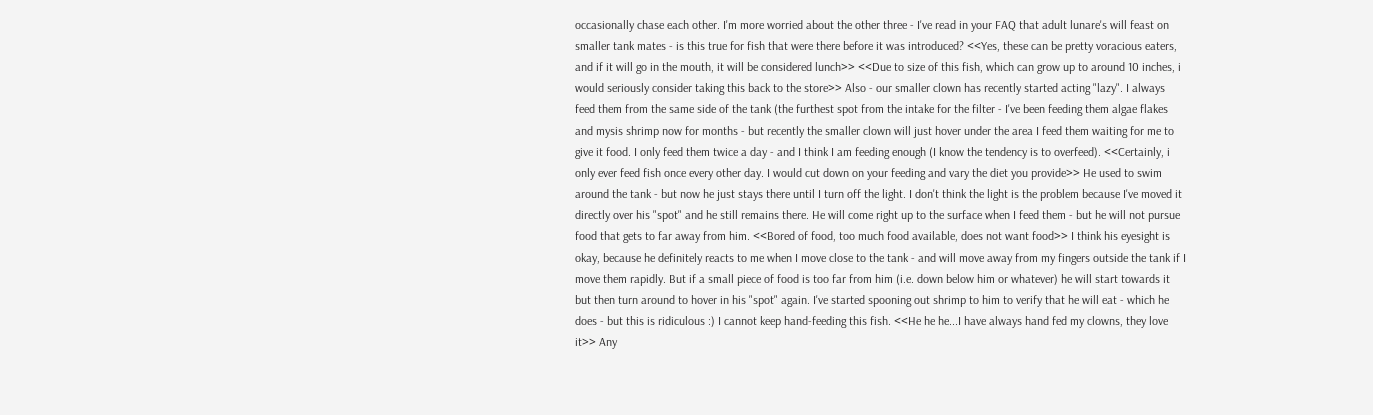occasionally chase each other. I'm more worried about the other three - I've read in your FAQ that adult lunare's will feast on smaller tank mates - is this true for fish that were there before it was introduced? <<Yes, these can be pretty voracious eaters, and if it will go in the mouth, it will be considered lunch>> <<Due to size of this fish, which can grow up to around 10 inches, i would seriously consider taking this back to the store>> Also - our smaller clown has recently started acting "lazy". I always feed them from the same side of the tank (the furthest spot from the intake for the filter - I've been feeding them algae flakes and mysis shrimp now for months - but recently the smaller clown will just hover under the area I feed them waiting for me to give it food. I only feed them twice a day - and I think I am feeding enough (I know the tendency is to overfeed). <<Certainly, i only ever feed fish once every other day. I would cut down on your feeding and vary the diet you provide>> He used to swim around the tank - but now he just stays there until I turn off the light. I don't think the light is the problem because I've moved it directly over his "spot" and he still remains there. He will come right up to the surface when I feed them - but he will not pursue food that gets to far away from him. <<Bored of food, too much food available, does not want food>> I think his eyesight is okay, because he definitely reacts to me when I move close to the tank - and will move away from my fingers outside the tank if I move them rapidly. But if a small piece of food is too far from him (i.e. down below him or whatever) he will start towards it but then turn around to hover in his "spot" again. I've started spooning out shrimp to him to verify that he will eat - which he does - but this is ridiculous :) I cannot keep hand-feeding this fish. <<He he he...I have always hand fed my clowns, they love it>> Any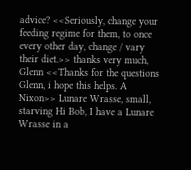advice? <<Seriously, change your feeding regime for them, to once every other day, change / vary their diet.>> thanks very much, Glenn <<Thanks for the questions Glenn, i hope this helps. A Nixon>> Lunare Wrasse, small, starving Hi Bob, I have a Lunare Wrasse in a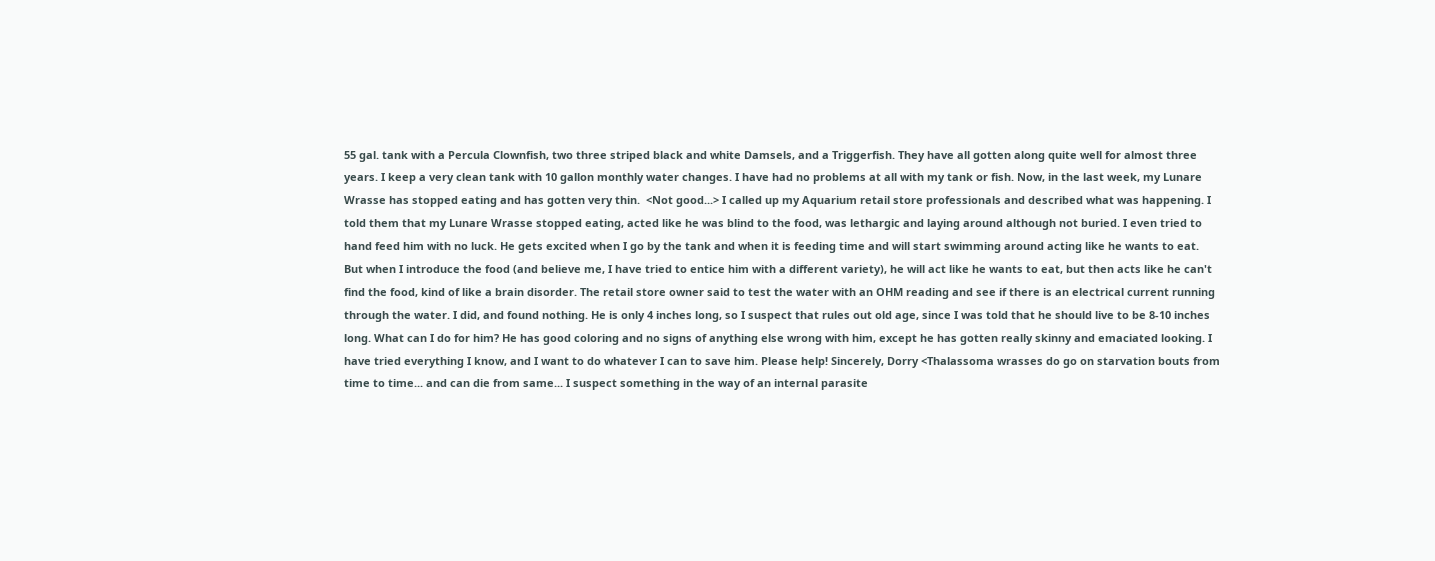55 gal. tank with a Percula Clownfish, two three striped black and white Damsels, and a Triggerfish. They have all gotten along quite well for almost three years. I keep a very clean tank with 10 gallon monthly water changes. I have had no problems at all with my tank or fish. Now, in the last week, my Lunare Wrasse has stopped eating and has gotten very thin.  <Not good...> I called up my Aquarium retail store professionals and described what was happening. I told them that my Lunare Wrasse stopped eating, acted like he was blind to the food, was lethargic and laying around although not buried. I even tried to hand feed him with no luck. He gets excited when I go by the tank and when it is feeding time and will start swimming around acting like he wants to eat. But when I introduce the food (and believe me, I have tried to entice him with a different variety), he will act like he wants to eat, but then acts like he can't find the food, kind of like a brain disorder. The retail store owner said to test the water with an OHM reading and see if there is an electrical current running through the water. I did, and found nothing. He is only 4 inches long, so I suspect that rules out old age, since I was told that he should live to be 8-10 inches long. What can I do for him? He has good coloring and no signs of anything else wrong with him, except he has gotten really skinny and emaciated looking. I have tried everything I know, and I want to do whatever I can to save him. Please help! Sincerely, Dorry <Thalassoma wrasses do go on starvation bouts from time to time... and can die from same... I suspect something in the way of an internal parasite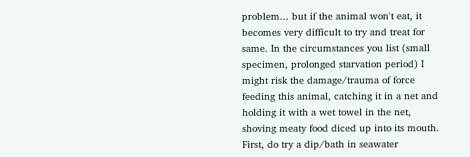problem... but if the animal won't eat, it becomes very difficult to try and treat for same. In the circumstances you list (small specimen, prolonged starvation period) I might risk the damage/trauma of force feeding this animal, catching it in a net and holding it with a wet towel in the net, shoving meaty food diced up into its mouth. First, do try a dip/bath in seawater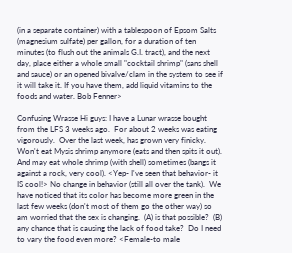(in a separate container) with a tablespoon of Epsom Salts (magnesium sulfate) per gallon, for a duration of ten minutes (to flush out the animals G.I. tract), and the next day, place either a whole small "cocktail shrimp" (sans shell and sauce) or an opened bivalve/clam in the system to see if it will take it. If you have them, add liquid vitamins to the foods and water. Bob Fenner>

Confusing Wrasse Hi guys: I have a Lunar wrasse bought from the LFS 3 weeks ago.  For about 2 weeks was eating vigorously.  Over the last week, has grown very finicky.  Won't eat Mysis shrimp anymore (eats and then spits it out). And may eat whole shrimp (with shell) sometimes (bangs it against a rock, very cool). <Yep- I've seen that behavior- it IS cool!> No change in behavior (still all over the tank).  We have noticed that its color has become more green in the last few weeks (don't most of them go the other way) so am worried that the sex is changing.  (A) is that possible?  (B) any chance that is causing the lack of food take?  Do I need to vary the food even more? <Female-to male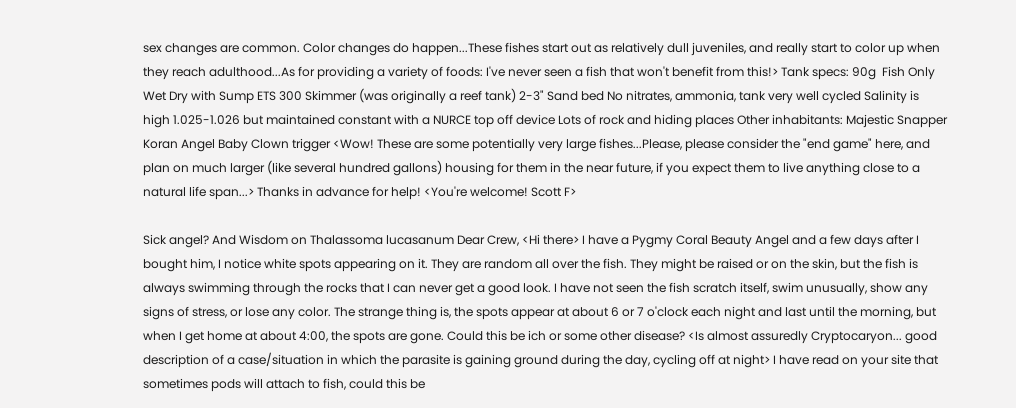sex changes are common. Color changes do happen...These fishes start out as relatively dull juveniles, and really start to color up when they reach adulthood...As for providing a variety of foods: I've never seen a fish that won't benefit from this!> Tank specs: 90g  Fish Only Wet Dry with Sump ETS 300 Skimmer (was originally a reef tank) 2-3" Sand bed No nitrates, ammonia, tank very well cycled Salinity is high 1.025-1.026 but maintained constant with a NURCE top off device Lots of rock and hiding places Other inhabitants: Majestic Snapper Koran Angel Baby Clown trigger <Wow! These are some potentially very large fishes...Please, please consider the "end game" here, and plan on much larger (like several hundred gallons) housing for them in the near future, if you expect them to live anything close to a natural life span...> Thanks in advance for help! <You're welcome! Scott F>

Sick angel? And Wisdom on Thalassoma lucasanum Dear Crew, <Hi there> I have a Pygmy Coral Beauty Angel and a few days after I bought him, I notice white spots appearing on it. They are random all over the fish. They might be raised or on the skin, but the fish is always swimming through the rocks that I can never get a good look. I have not seen the fish scratch itself, swim unusually, show any signs of stress, or lose any color. The strange thing is, the spots appear at about 6 or 7 o'clock each night and last until the morning, but when I get home at about 4:00, the spots are gone. Could this be ich or some other disease? <Is almost assuredly Cryptocaryon... good description of a case/situation in which the parasite is gaining ground during the day, cycling off at night> I have read on your site that sometimes pods will attach to fish, could this be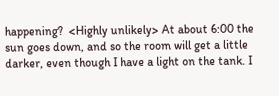happening?  <Highly unlikely> At about 6:00 the sun goes down, and so the room will get a little darker, even though I have a light on the tank. I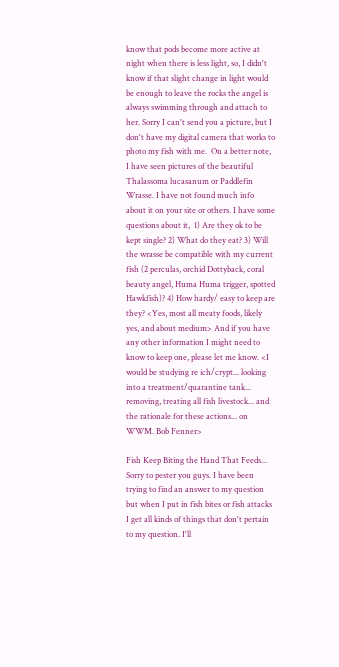know that pods become more active at night when there is less light, so, I didn't know if that slight change in light would be enough to leave the rocks the angel is always swimming through and attach to her. Sorry I can't send you a picture, but I don't have my digital camera that works to photo my fish with me.  On a better note, I have seen pictures of the beautiful Thalassoma lucasanum or Paddlefin Wrasse. I have not found much info about it on your site or others. I have some questions about it,  1) Are they ok to be kept single? 2) What do they eat? 3) Will the wrasse be compatible with my current fish (2 perculas, orchid Dottyback, coral beauty angel, Huma Huma trigger, spotted Hawkfish)? 4) How hardy/ easy to keep are they? <Yes, most all meaty foods, likely yes, and about medium> And if you have any other information I might need to know to keep one, please let me know. <I would be studying re ich/crypt... looking into a treatment/quarantine tank... removing, treating all fish livestock... and the rationale for these actions... on WWM. Bob Fenner>

Fish Keep Biting the Hand That Feeds... Sorry to pester you guys. I have been trying to find an answer to my question but when I put in fish bites or fish attacks I get all kinds of things that don't pertain to my question. I'll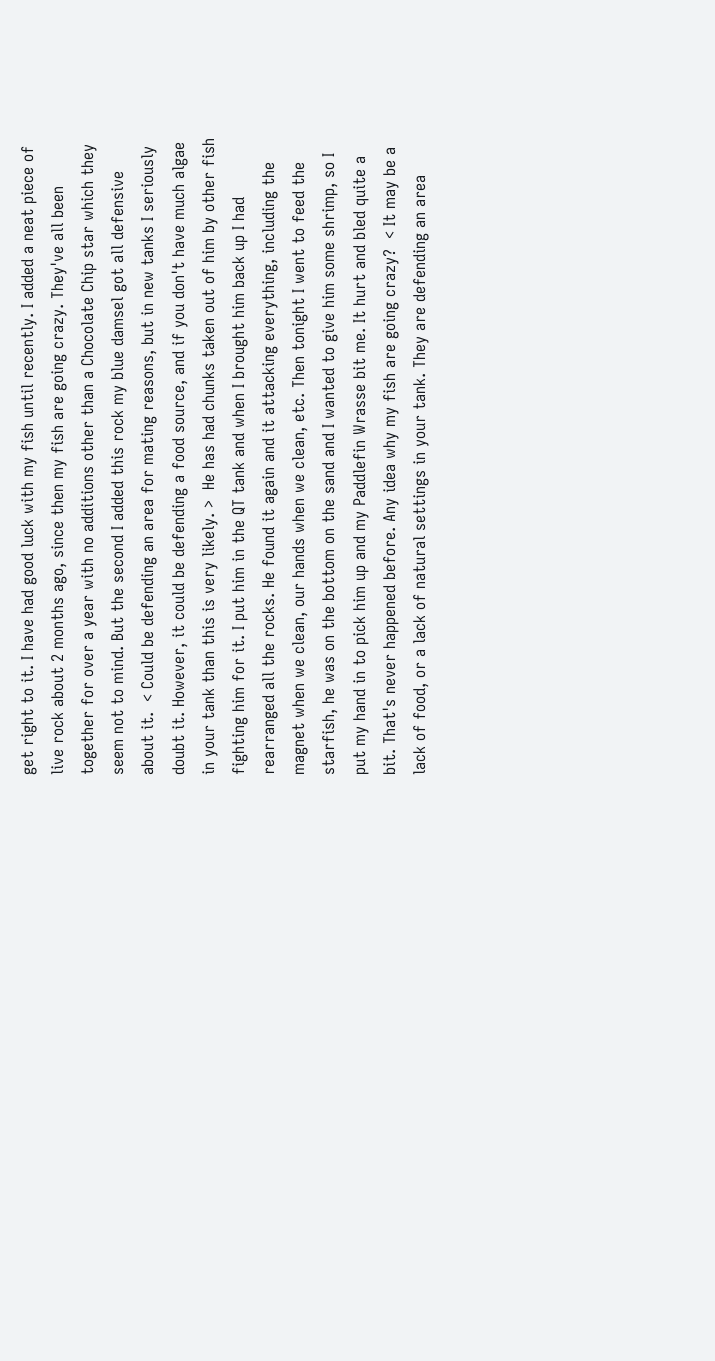get right to it. I have had good luck with my fish until recently. I added a neat piece of live rock about 2 months ago, since then my fish are going crazy. They've all been together for over a year with no additions other than a Chocolate Chip star which they seem not to mind. But the second I added this rock my blue damsel got all defensive about it.  < Could be defending an area for mating reasons, but in new tanks I seriously doubt it. However, it could be defending a food source, and if you don't have much algae in your tank than this is very likely. >  He has had chunks taken out of him by other fish fighting him for it. I put him in the QT tank and when I brought him back up I had rearranged all the rocks. He found it again and it attacking everything, including the magnet when we clean, our hands when we clean, etc. Then tonight I went to feed the starfish, he was on the bottom on the sand and I wanted to give him some shrimp, so I put my hand in to pick him up and my Paddlefin Wrasse bit me. It hurt and bled quite a bit. That's never happened before. Any idea why my fish are going crazy?  < It may be a lack of food, or a lack of natural settings in your tank. They are defending an area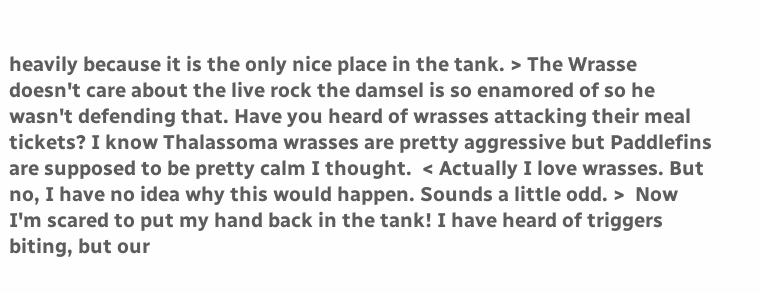heavily because it is the only nice place in the tank. > The Wrasse doesn't care about the live rock the damsel is so enamored of so he wasn't defending that. Have you heard of wrasses attacking their meal tickets? I know Thalassoma wrasses are pretty aggressive but Paddlefins are supposed to be pretty calm I thought.  < Actually I love wrasses. But no, I have no idea why this would happen. Sounds a little odd. >  Now I'm scared to put my hand back in the tank! I have heard of triggers biting, but our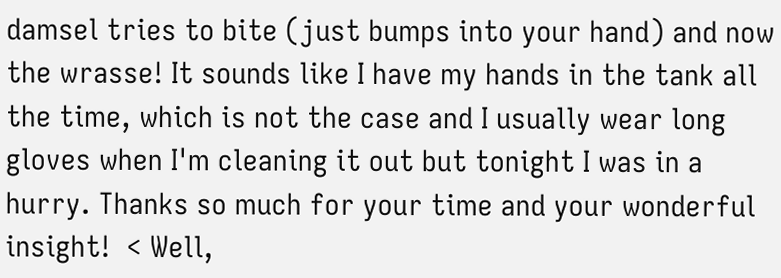damsel tries to bite (just bumps into your hand) and now the wrasse! It sounds like I have my hands in the tank all the time, which is not the case and I usually wear long gloves when I'm cleaning it out but tonight I was in a hurry. Thanks so much for your time and your wonderful insight!  < Well,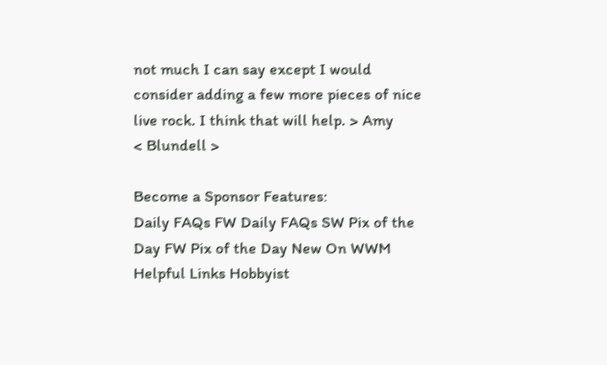not much I can say except I would consider adding a few more pieces of nice live rock. I think that will help. > Amy
< Blundell >

Become a Sponsor Features:
Daily FAQs FW Daily FAQs SW Pix of the Day FW Pix of the Day New On WWM
Helpful Links Hobbyist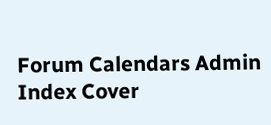Forum Calendars Admin Index Cover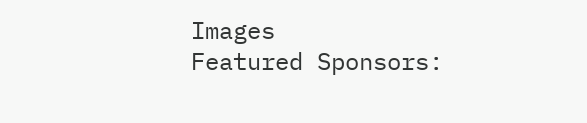Images
Featured Sponsors: